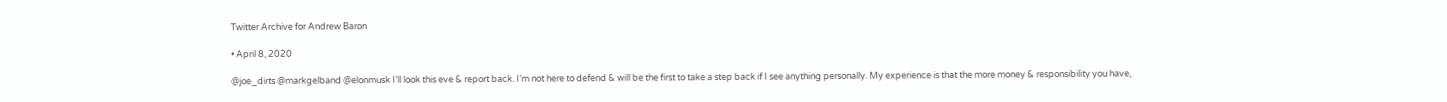Twitter Archive for Andrew Baron

• April 8, 2020

@joe_dirts @markgelband @elonmusk I’ll look this eve & report back. I’m not here to defend & will be the first to take a step back if I see anything personally. My experience is that the more money & responsibility you have,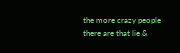the more crazy people there are that lie &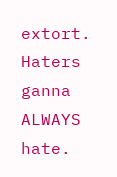extort. Haters ganna ALWAYS hate.